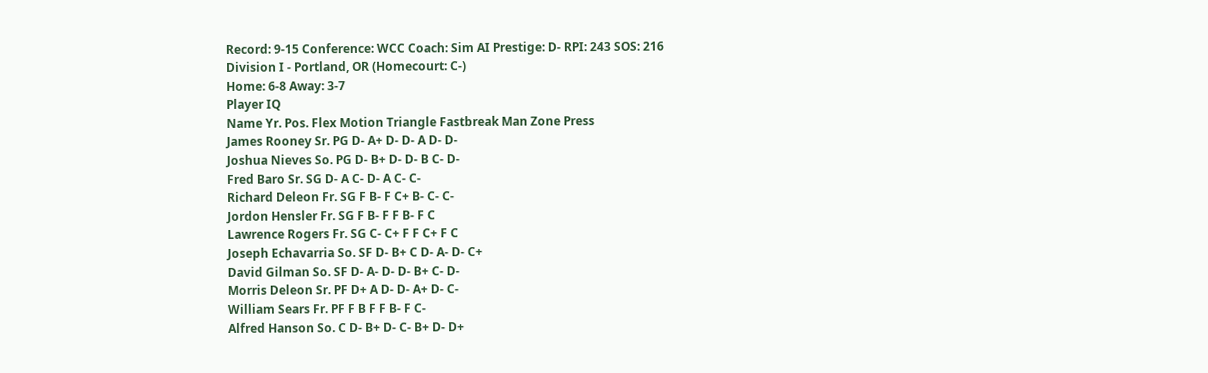Record: 9-15 Conference: WCC Coach: Sim AI Prestige: D- RPI: 243 SOS: 216
Division I - Portland, OR (Homecourt: C-)
Home: 6-8 Away: 3-7
Player IQ
Name Yr. Pos. Flex Motion Triangle Fastbreak Man Zone Press
James Rooney Sr. PG D- A+ D- D- A D- D-
Joshua Nieves So. PG D- B+ D- D- B C- D-
Fred Baro Sr. SG D- A C- D- A C- C-
Richard Deleon Fr. SG F B- F C+ B- C- C-
Jordon Hensler Fr. SG F B- F F B- F C
Lawrence Rogers Fr. SG C- C+ F F C+ F C
Joseph Echavarria So. SF D- B+ C D- A- D- C+
David Gilman So. SF D- A- D- D- B+ C- D-
Morris Deleon Sr. PF D+ A D- D- A+ D- C-
William Sears Fr. PF F B F F B- F C-
Alfred Hanson So. C D- B+ D- C- B+ D- D+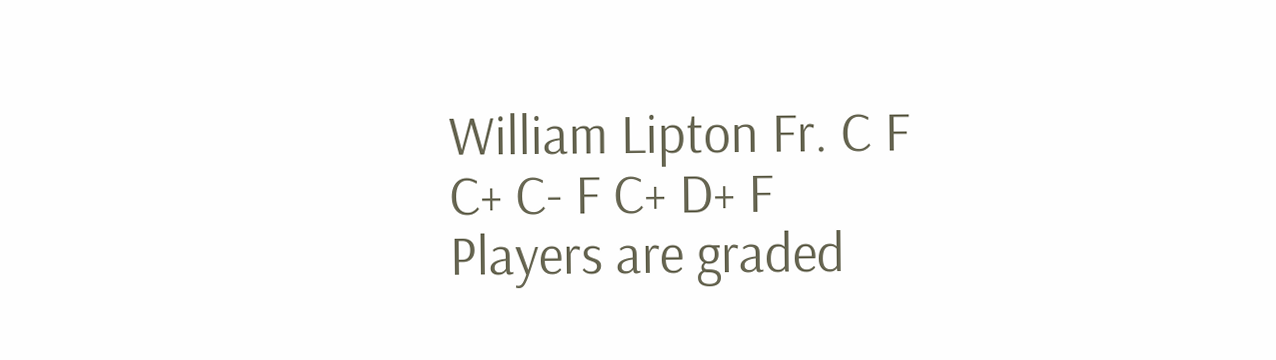William Lipton Fr. C F C+ C- F C+ D+ F
Players are graded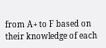from A+ to F based on their knowledge of each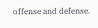offense and defense.